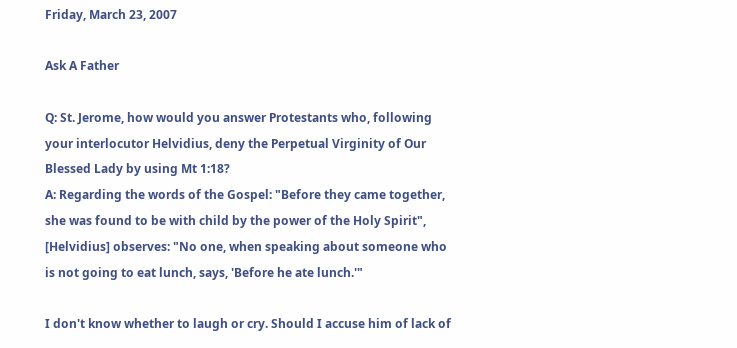Friday, March 23, 2007

Ask A Father

Q: St. Jerome, how would you answer Protestants who, following your interlocutor Helvidius, deny the Perpetual Virginity of Our Blessed Lady by using Mt 1:18?
A: Regarding the words of the Gospel: "Before they came together, she was found to be with child by the power of the Holy Spirit", [Helvidius] observes: "No one, when speaking about someone who is not going to eat lunch, says, 'Before he ate lunch.'"

I don't know whether to laugh or cry. Should I accuse him of lack of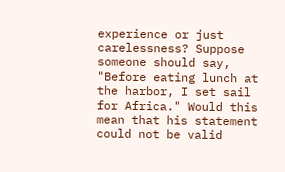experience or just carelessness? Suppose someone should say, "Before eating lunch at the harbor, I set sail for Africa." Would this mean that his statement could not be valid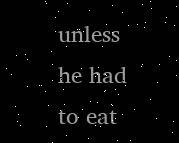unless he had to eat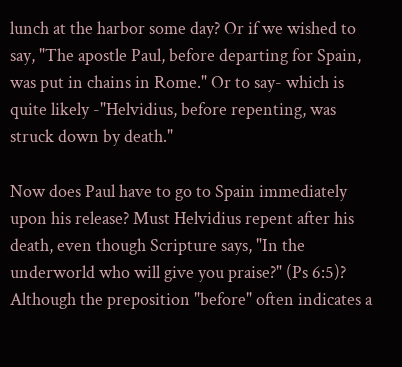lunch at the harbor some day? Or if we wished to say, "The apostle Paul, before departing for Spain, was put in chains in Rome." Or to say- which is quite likely -"Helvidius, before repenting, was struck down by death."

Now does Paul have to go to Spain immediately upon his release? Must Helvidius repent after his death, even though Scripture says, "In the underworld who will give you praise?" (Ps 6:5)? Although the preposition "before" often indicates a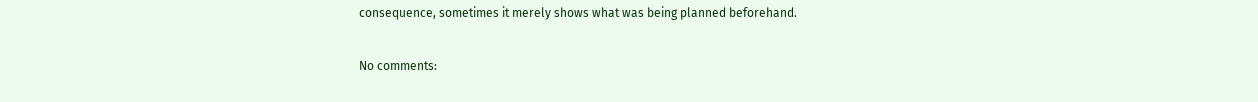consequence, sometimes it merely shows what was being planned beforehand.

No comments: